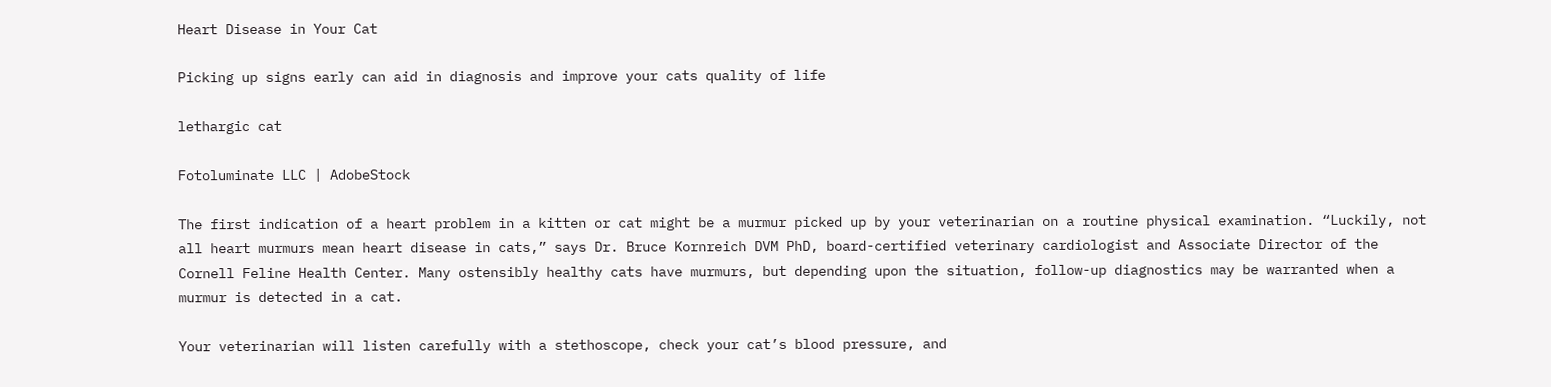Heart Disease in Your Cat

Picking up signs early can aid in diagnosis and improve your cats quality of life

lethargic cat

Fotoluminate LLC | AdobeStock

The first indication of a heart problem in a kitten or cat might be a murmur picked up by your veterinarian on a routine physical examination. “Luckily, not all heart murmurs mean heart disease in cats,” says Dr. Bruce Kornreich DVM PhD, board-certified veterinary cardiologist and Associate Director of the Cornell Feline Health Center. Many ostensibly healthy cats have murmurs, but depending upon the situation, follow-up diagnostics may be warranted when a murmur is detected in a cat.

Your veterinarian will listen carefully with a stethoscope, check your cat’s blood pressure, and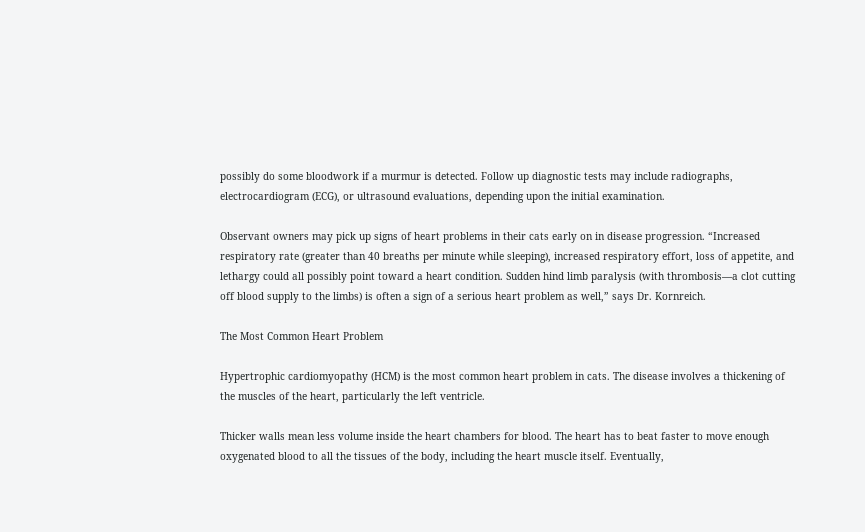possibly do some bloodwork if a murmur is detected. Follow up diagnostic tests may include radiographs, electrocardiogram (ECG), or ultrasound evaluations, depending upon the initial examination.

Observant owners may pick up signs of heart problems in their cats early on in disease progression. “Increased respiratory rate (greater than 40 breaths per minute while sleeping), increased respiratory effort, loss of appetite, and lethargy could all possibly point toward a heart condition. Sudden hind limb paralysis (with thrombosis—a clot cutting off blood supply to the limbs) is often a sign of a serious heart problem as well,” says Dr. Kornreich.

The Most Common Heart Problem

Hypertrophic cardiomyopathy (HCM) is the most common heart problem in cats. The disease involves a thickening of the muscles of the heart, particularly the left ventricle.

Thicker walls mean less volume inside the heart chambers for blood. The heart has to beat faster to move enough oxygenated blood to all the tissues of the body, including the heart muscle itself. Eventually,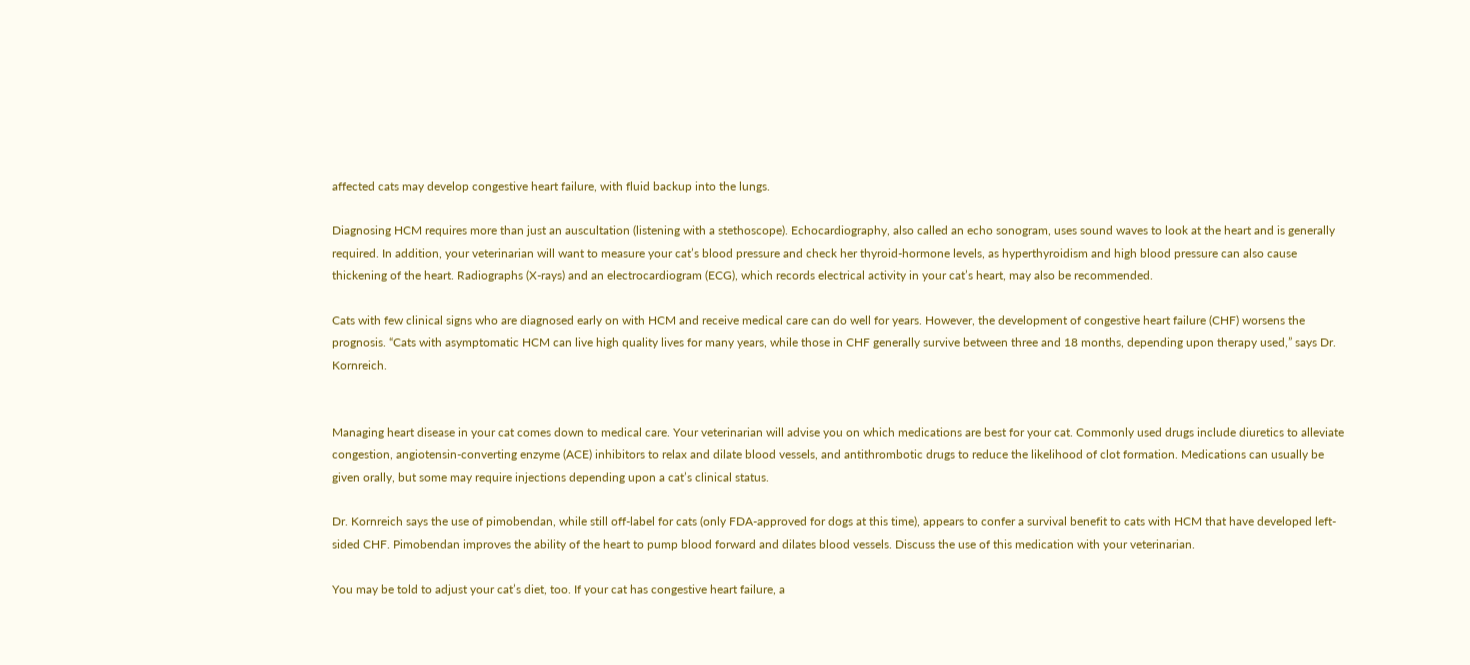affected cats may develop congestive heart failure, with fluid backup into the lungs.

Diagnosing HCM requires more than just an auscultation (listening with a stethoscope). Echocardiography, also called an echo sonogram, uses sound waves to look at the heart and is generally required. In addition, your veterinarian will want to measure your cat’s blood pressure and check her thyroid-hormone levels, as hyperthyroidism and high blood pressure can also cause thickening of the heart. Radiographs (X-rays) and an electrocardiogram (ECG), which records electrical activity in your cat’s heart, may also be recommended.

Cats with few clinical signs who are diagnosed early on with HCM and receive medical care can do well for years. However, the development of congestive heart failure (CHF) worsens the prognosis. “Cats with asymptomatic HCM can live high quality lives for many years, while those in CHF generally survive between three and 18 months, depending upon therapy used,” says Dr. Kornreich.


Managing heart disease in your cat comes down to medical care. Your veterinarian will advise you on which medications are best for your cat. Commonly used drugs include diuretics to alleviate congestion, angiotensin-converting enzyme (ACE) inhibitors to relax and dilate blood vessels, and antithrombotic drugs to reduce the likelihood of clot formation. Medications can usually be given orally, but some may require injections depending upon a cat’s clinical status.

Dr. Kornreich says the use of pimobendan, while still off-label for cats (only FDA-approved for dogs at this time), appears to confer a survival benefit to cats with HCM that have developed left-sided CHF. Pimobendan improves the ability of the heart to pump blood forward and dilates blood vessels. Discuss the use of this medication with your veterinarian.

You may be told to adjust your cat’s diet, too. If your cat has congestive heart failure, a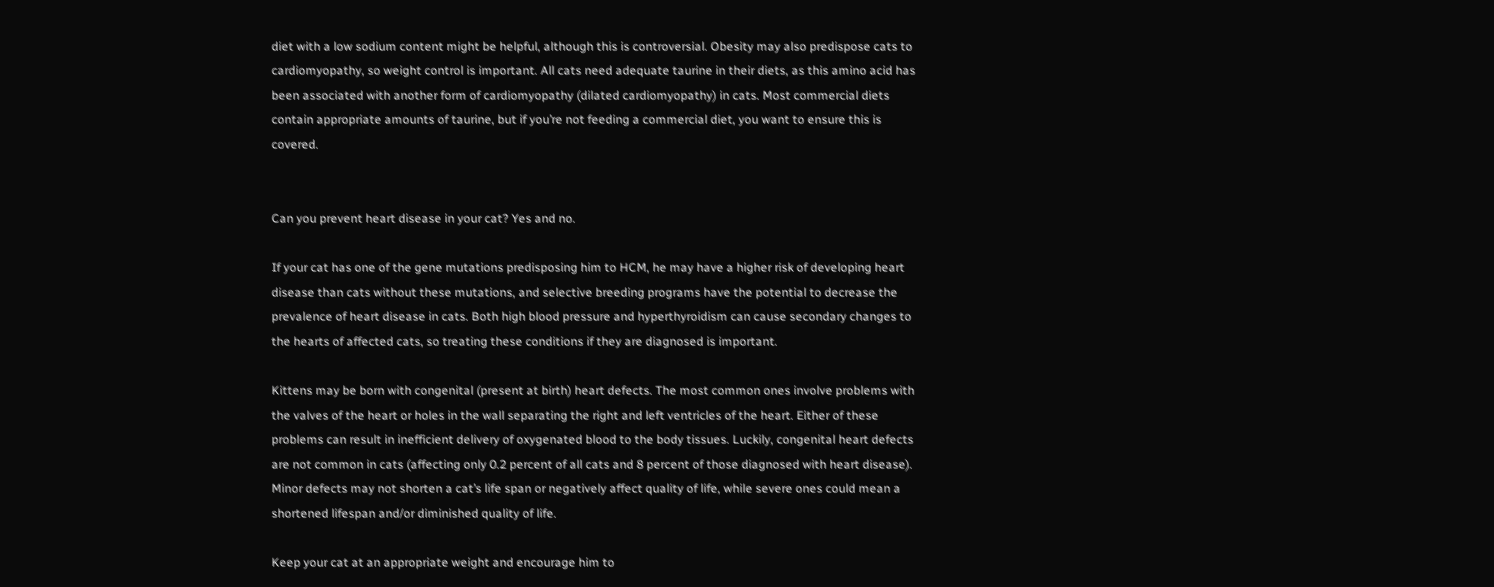diet with a low sodium content might be helpful, although this is controversial. Obesity may also predispose cats to cardiomyopathy, so weight control is important. All cats need adequate taurine in their diets, as this amino acid has been associated with another form of cardiomyopathy (dilated cardiomyopathy) in cats. Most commercial diets contain appropriate amounts of taurine, but if you’re not feeding a commercial diet, you want to ensure this is covered.


Can you prevent heart disease in your cat? Yes and no.

If your cat has one of the gene mutations predisposing him to HCM, he may have a higher risk of developing heart disease than cats without these mutations, and selective breeding programs have the potential to decrease the prevalence of heart disease in cats. Both high blood pressure and hyperthyroidism can cause secondary changes to the hearts of affected cats, so treating these conditions if they are diagnosed is important.

Kittens may be born with congenital (present at birth) heart defects. The most common ones involve problems with the valves of the heart or holes in the wall separating the right and left ventricles of the heart. Either of these problems can result in inefficient delivery of oxygenated blood to the body tissues. Luckily, congenital heart defects are not common in cats (affecting only 0.2 percent of all cats and 8 percent of those diagnosed with heart disease). Minor defects may not shorten a cat’s life span or negatively affect quality of life, while severe ones could mean a shortened lifespan and/or diminished quality of life.

Keep your cat at an appropriate weight and encourage him to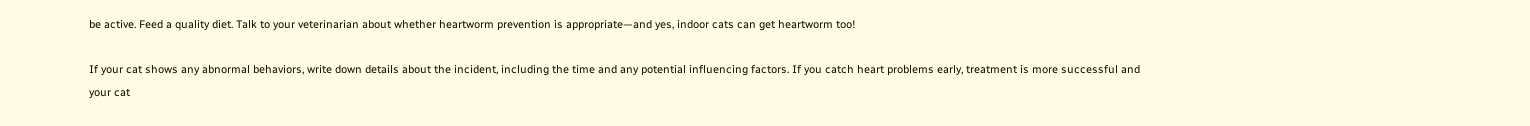be active. Feed a quality diet. Talk to your veterinarian about whether heartworm prevention is appropriate—and yes, indoor cats can get heartworm too!

If your cat shows any abnormal behaviors, write down details about the incident, including the time and any potential influencing factors. If you catch heart problems early, treatment is more successful and your cat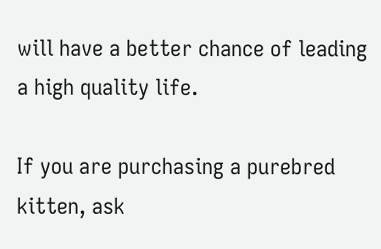will have a better chance of leading a high quality life.

If you are purchasing a purebred kitten, ask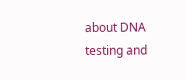about DNA testing and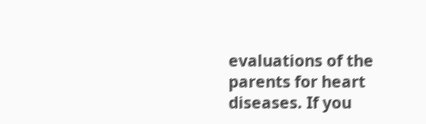evaluations of the parents for heart diseases. If you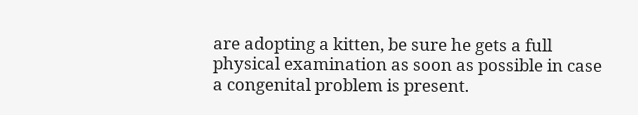are adopting a kitten, be sure he gets a full physical examination as soon as possible in case a congenital problem is present.